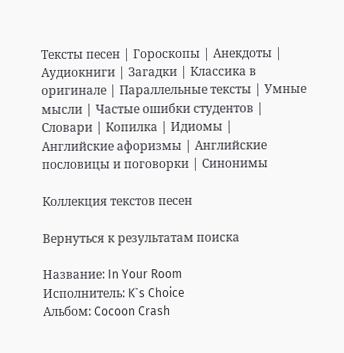Тексты песен | Гороскопы | Анекдоты | Аудиокниги | Загадки | Классика в оригинале | Параллельные тексты | Умные мысли | Частые ошибки студентов | Словари | Копилка | Идиомы | Английские афоризмы | Английские пословицы и поговорки | Синонимы

Коллекция текстов песен

Вернуться к результатам поиска

Название: In Your Room
Исполнитель: K`s Choice
Альбом: Cocoon Crash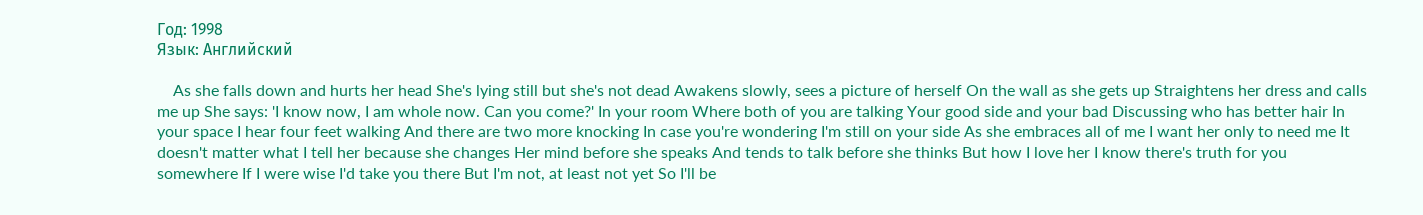Год: 1998
Язык: Английский

    As she falls down and hurts her head She's lying still but she's not dead Awakens slowly, sees a picture of herself On the wall as she gets up Straightens her dress and calls me up She says: 'I know now, I am whole now. Can you come?' In your room Where both of you are talking Your good side and your bad Discussing who has better hair In your space I hear four feet walking And there are two more knocking In case you're wondering I'm still on your side As she embraces all of me I want her only to need me It doesn't matter what I tell her because she changes Her mind before she speaks And tends to talk before she thinks But how I love her I know there's truth for you somewhere If I were wise I'd take you there But I'm not, at least not yet So I'll be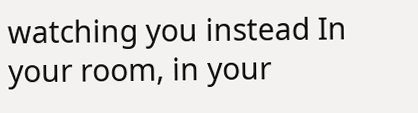watching you instead In your room, in your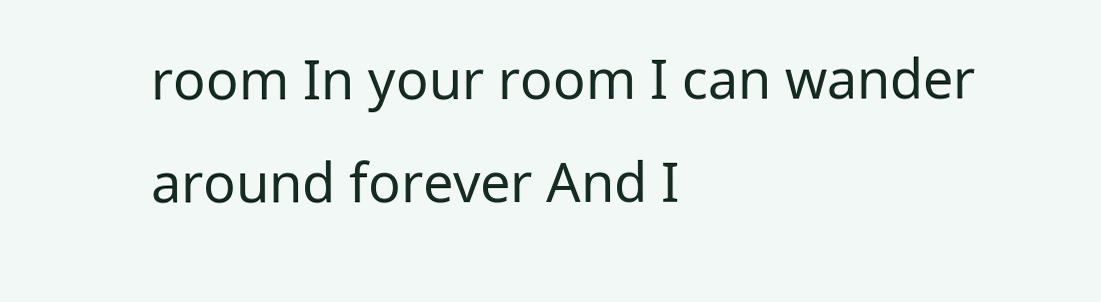room In your room I can wander around forever And I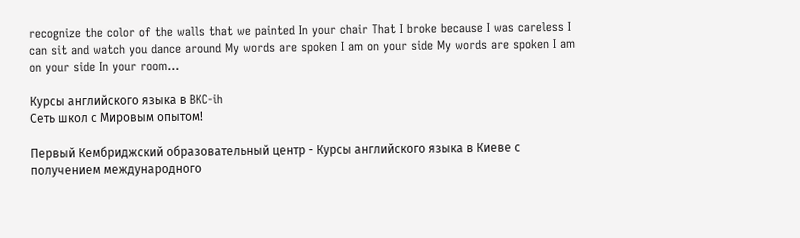recognize the color of the walls that we painted In your chair That I broke because I was careless I can sit and watch you dance around My words are spoken I am on your side My words are spoken I am on your side In your room...

Курсы английского языка в BKC-ih
Сеть школ с Мировым опытом!

Первый Кембриджский образовательный центр - Курсы английского языка в Киеве с получением международного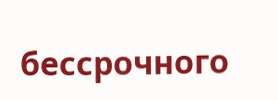бессрочного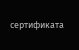сертификата